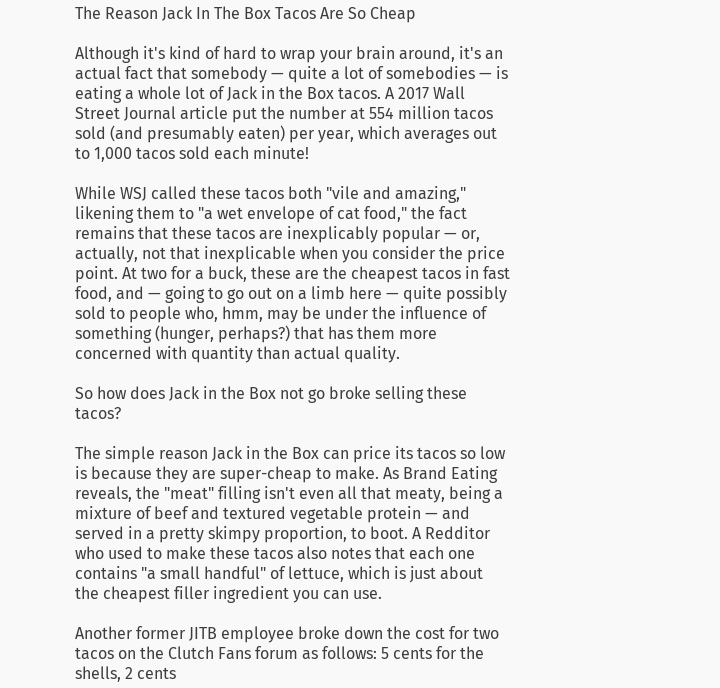The Reason Jack In The Box Tacos Are So Cheap

Although it's kind of hard to wrap your brain around, it's an actual fact that somebody — quite a lot of somebodies — is eating a whole lot of Jack in the Box tacos. A 2017 Wall Street Journal article put the number at 554 million tacos sold (and presumably eaten) per year, which averages out to 1,000 tacos sold each minute!

While WSJ called these tacos both "vile and amazing," likening them to "a wet envelope of cat food," the fact remains that these tacos are inexplicably popular — or, actually, not that inexplicable when you consider the price point. At two for a buck, these are the cheapest tacos in fast food, and — going to go out on a limb here — quite possibly sold to people who, hmm, may be under the influence of something (hunger, perhaps?) that has them more concerned with quantity than actual quality.

So how does Jack in the Box not go broke selling these tacos?

The simple reason Jack in the Box can price its tacos so low is because they are super-cheap to make. As Brand Eating reveals, the "meat" filling isn't even all that meaty, being a mixture of beef and textured vegetable protein — and served in a pretty skimpy proportion, to boot. A Redditor who used to make these tacos also notes that each one contains "a small handful" of lettuce, which is just about the cheapest filler ingredient you can use.

Another former JITB employee broke down the cost for two tacos on the Clutch Fans forum as follows: 5 cents for the shells, 2 cents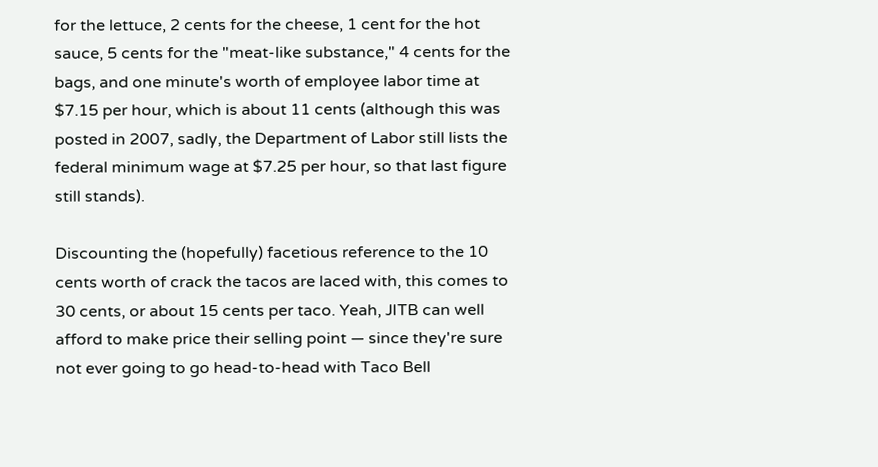for the lettuce, 2 cents for the cheese, 1 cent for the hot sauce, 5 cents for the "meat-like substance," 4 cents for the bags, and one minute's worth of employee labor time at $7.15 per hour, which is about 11 cents (although this was posted in 2007, sadly, the Department of Labor still lists the federal minimum wage at $7.25 per hour, so that last figure still stands).

Discounting the (hopefully) facetious reference to the 10 cents worth of crack the tacos are laced with, this comes to 30 cents, or about 15 cents per taco. Yeah, JITB can well afford to make price their selling point — since they're sure not ever going to go head-to-head with Taco Bell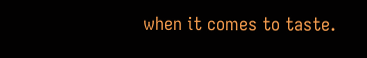when it comes to taste.